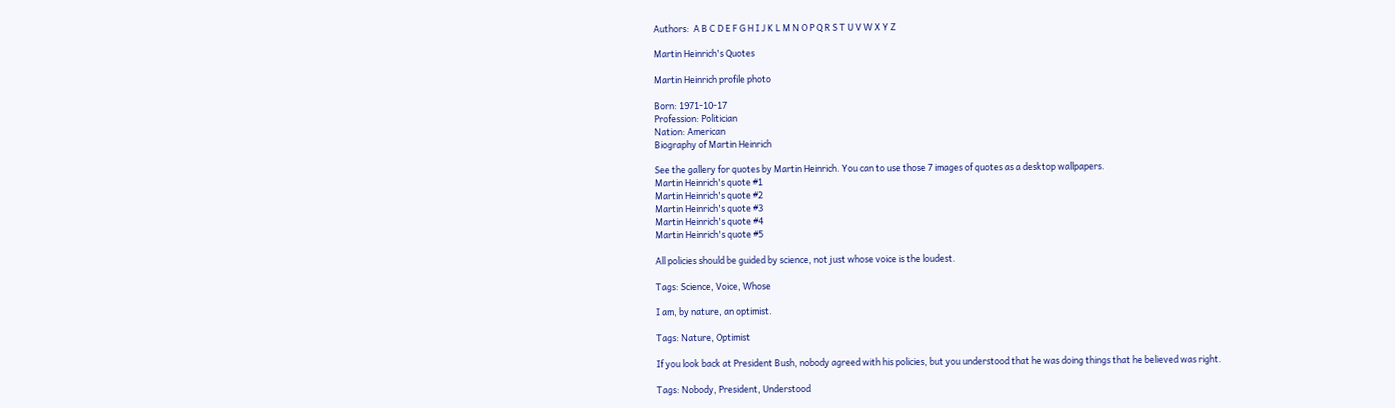Authors:  A B C D E F G H I J K L M N O P Q R S T U V W X Y Z

Martin Heinrich's Quotes

Martin Heinrich profile photo

Born: 1971-10-17
Profession: Politician
Nation: American
Biography of Martin Heinrich

See the gallery for quotes by Martin Heinrich. You can to use those 7 images of quotes as a desktop wallpapers.
Martin Heinrich's quote #1
Martin Heinrich's quote #2
Martin Heinrich's quote #3
Martin Heinrich's quote #4
Martin Heinrich's quote #5

All policies should be guided by science, not just whose voice is the loudest.

Tags: Science, Voice, Whose

I am, by nature, an optimist.

Tags: Nature, Optimist

If you look back at President Bush, nobody agreed with his policies, but you understood that he was doing things that he believed was right.

Tags: Nobody, President, Understood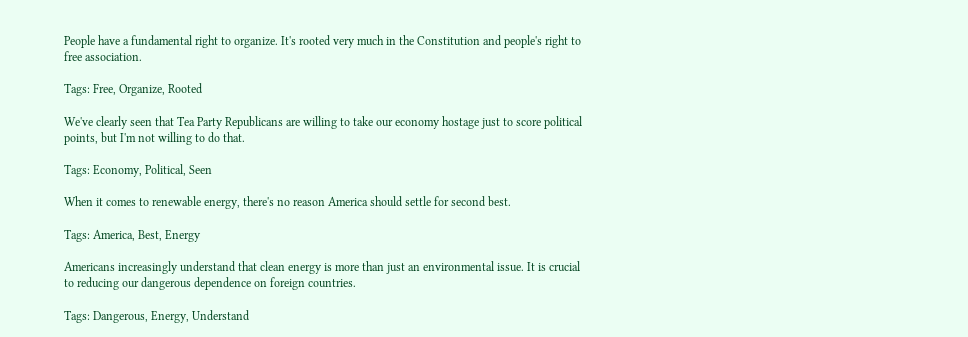People have a fundamental right to organize. It's rooted very much in the Constitution and people's right to free association.

Tags: Free, Organize, Rooted

We've clearly seen that Tea Party Republicans are willing to take our economy hostage just to score political points, but I'm not willing to do that.

Tags: Economy, Political, Seen

When it comes to renewable energy, there's no reason America should settle for second best.

Tags: America, Best, Energy

Americans increasingly understand that clean energy is more than just an environmental issue. It is crucial to reducing our dangerous dependence on foreign countries.

Tags: Dangerous, Energy, Understand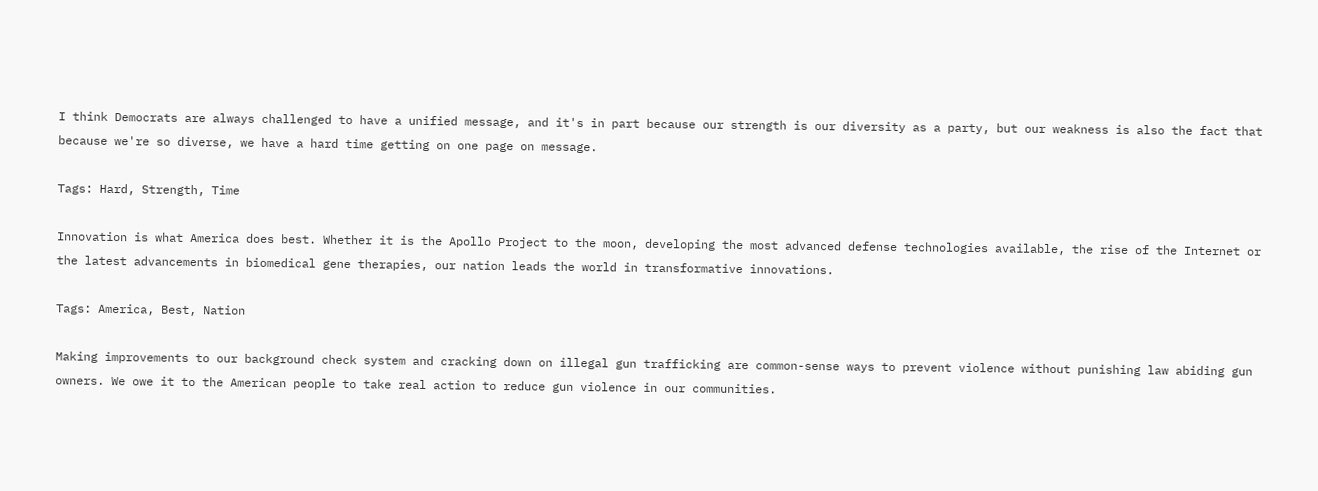I think Democrats are always challenged to have a unified message, and it's in part because our strength is our diversity as a party, but our weakness is also the fact that because we're so diverse, we have a hard time getting on one page on message.

Tags: Hard, Strength, Time

Innovation is what America does best. Whether it is the Apollo Project to the moon, developing the most advanced defense technologies available, the rise of the Internet or the latest advancements in biomedical gene therapies, our nation leads the world in transformative innovations.

Tags: America, Best, Nation

Making improvements to our background check system and cracking down on illegal gun trafficking are common-sense ways to prevent violence without punishing law abiding gun owners. We owe it to the American people to take real action to reduce gun violence in our communities.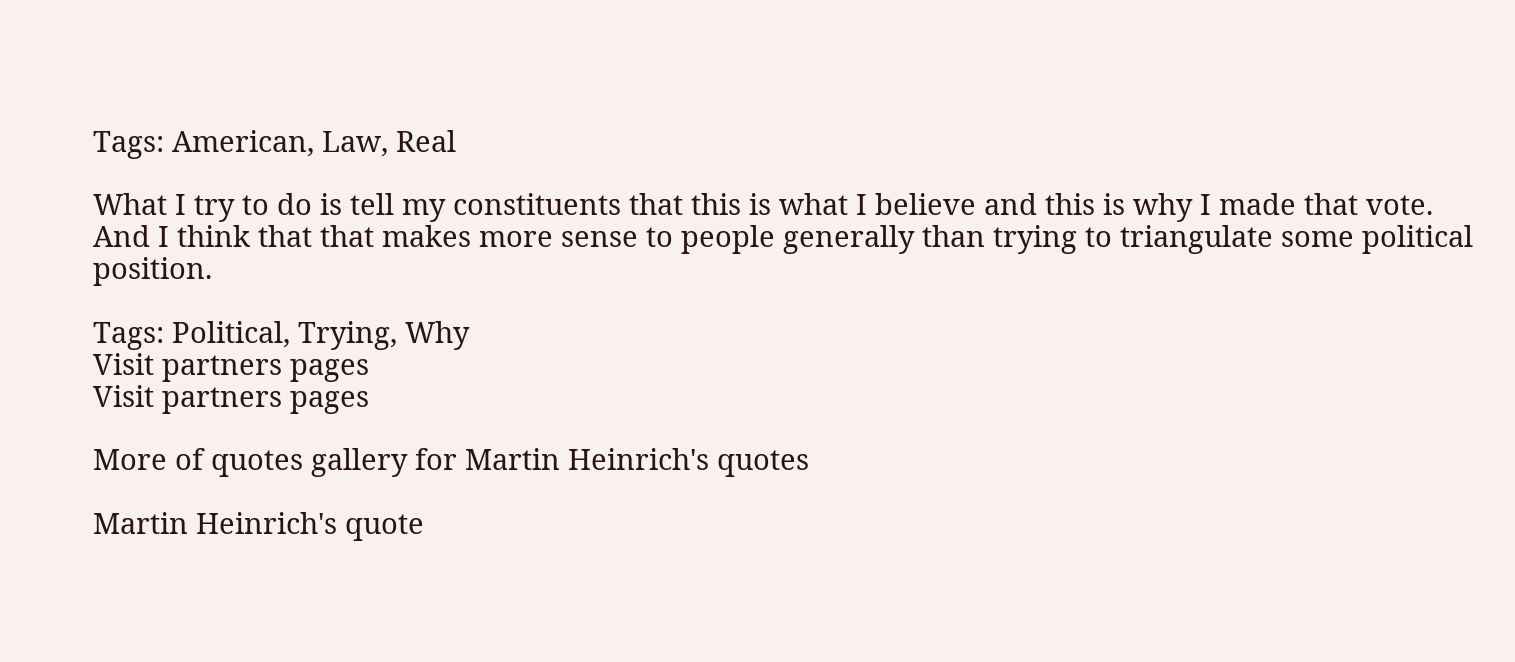Tags: American, Law, Real

What I try to do is tell my constituents that this is what I believe and this is why I made that vote. And I think that that makes more sense to people generally than trying to triangulate some political position.

Tags: Political, Trying, Why
Visit partners pages
Visit partners pages

More of quotes gallery for Martin Heinrich's quotes

Martin Heinrich's quote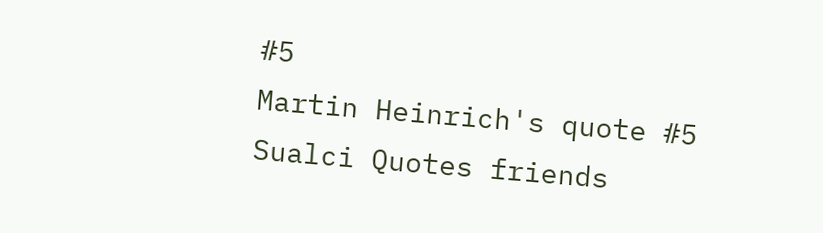#5
Martin Heinrich's quote #5
Sualci Quotes friends